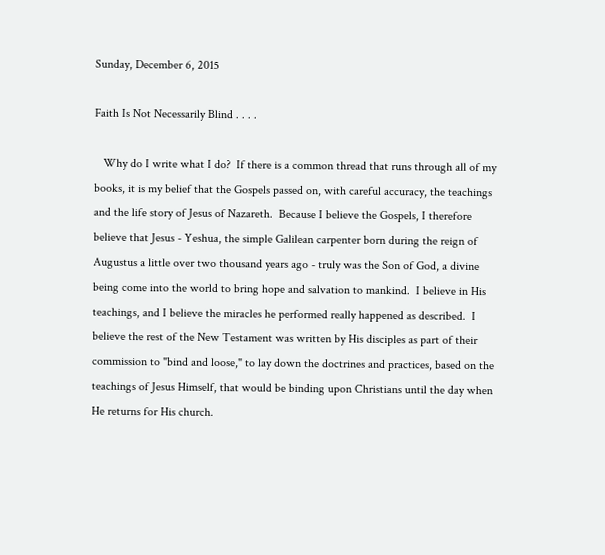Sunday, December 6, 2015

Faith Is Not Necessarily Blind . . . .

   Why do I write what I do?  If there is a common thread that runs through all of my books, it is my belief that the Gospels passed on, with careful accuracy, the teachings and the life story of Jesus of Nazareth.  Because I believe the Gospels, I therefore believe that Jesus - Yeshua, the simple Galilean carpenter born during the reign of Augustus a little over two thousand years ago - truly was the Son of God, a divine being come into the world to bring hope and salvation to mankind.  I believe in His teachings, and I believe the miracles he performed really happened as described.  I believe the rest of the New Testament was written by His disciples as part of their commission to "bind and loose," to lay down the doctrines and practices, based on the teachings of Jesus Himself, that would be binding upon Christians until the day when He returns for His church.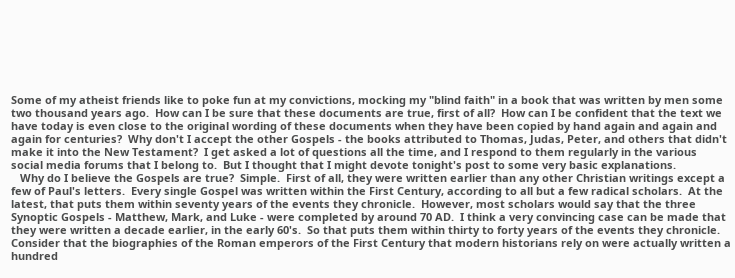Some of my atheist friends like to poke fun at my convictions, mocking my "blind faith" in a book that was written by men some two thousand years ago.  How can I be sure that these documents are true, first of all?  How can I be confident that the text we have today is even close to the original wording of these documents when they have been copied by hand again and again and again for centuries?  Why don't I accept the other Gospels - the books attributed to Thomas, Judas, Peter, and others that didn't make it into the New Testament?  I get asked a lot of questions all the time, and I respond to them regularly in the various social media forums that I belong to.  But I thought that I might devote tonight's post to some very basic explanations.
   Why do I believe the Gospels are true?  Simple.  First of all, they were written earlier than any other Christian writings except a few of Paul's letters.  Every single Gospel was written within the First Century, according to all but a few radical scholars.  At the latest, that puts them within seventy years of the events they chronicle.  However, most scholars would say that the three Synoptic Gospels - Matthew, Mark, and Luke - were completed by around 70 AD.  I think a very convincing case can be made that they were written a decade earlier, in the early 60's.  So that puts them within thirty to forty years of the events they chronicle.  Consider that the biographies of the Roman emperors of the First Century that modern historians rely on were actually written a hundred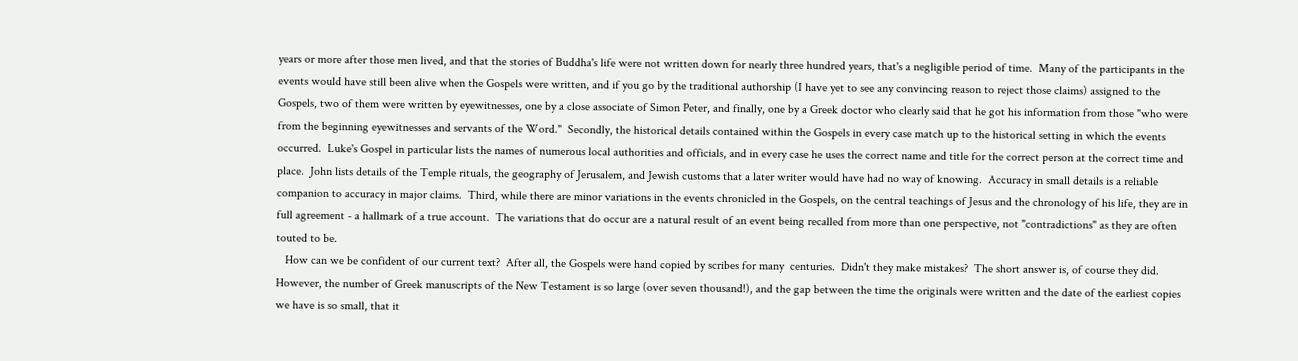years or more after those men lived, and that the stories of Buddha's life were not written down for nearly three hundred years, that's a negligible period of time.  Many of the participants in the events would have still been alive when the Gospels were written, and if you go by the traditional authorship (I have yet to see any convincing reason to reject those claims) assigned to the Gospels, two of them were written by eyewitnesses, one by a close associate of Simon Peter, and finally, one by a Greek doctor who clearly said that he got his information from those "who were from the beginning eyewitnesses and servants of the Word."  Secondly, the historical details contained within the Gospels in every case match up to the historical setting in which the events occurred.  Luke's Gospel in particular lists the names of numerous local authorities and officials, and in every case he uses the correct name and title for the correct person at the correct time and place.  John lists details of the Temple rituals, the geography of Jerusalem, and Jewish customs that a later writer would have had no way of knowing.  Accuracy in small details is a reliable companion to accuracy in major claims.  Third, while there are minor variations in the events chronicled in the Gospels, on the central teachings of Jesus and the chronology of his life, they are in full agreement - a hallmark of a true account.  The variations that do occur are a natural result of an event being recalled from more than one perspective, not "contradictions" as they are often touted to be.
   How can we be confident of our current text?  After all, the Gospels were hand copied by scribes for many  centuries.  Didn't they make mistakes?  The short answer is, of course they did.  However, the number of Greek manuscripts of the New Testament is so large (over seven thousand!), and the gap between the time the originals were written and the date of the earliest copies we have is so small, that it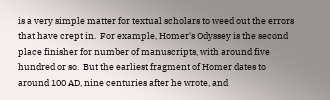is a very simple matter for textual scholars to weed out the errors that have crept in.  For example, Homer's Odyssey is the second place finisher for number of manuscripts, with around five hundred or so.  But the earliest fragment of Homer dates to around 100 AD, nine centuries after he wrote, and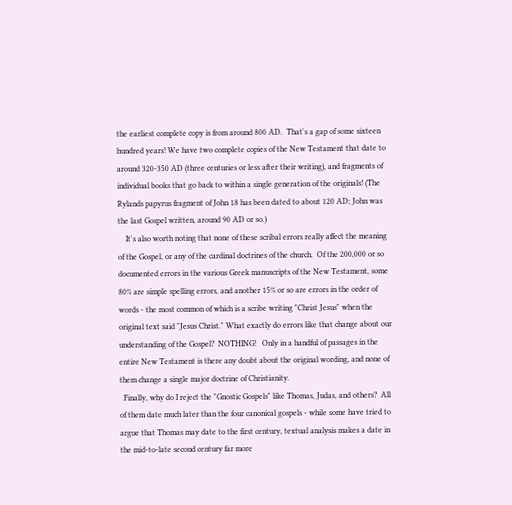the earliest complete copy is from around 800 AD.  That's a gap of some sixteen hundred years! We have two complete copies of the New Testament that date to around 320-350 AD (three centuries or less after their writing), and fragments of individual books that go back to within a single generation of the originals! (The Rylands papyrus fragment of John 18 has been dated to about 120 AD; John was the last Gospel written, around 90 AD or so.)
    It's also worth noting that none of these scribal errors really affect the meaning of the Gospel, or any of the cardinal doctrines of the church.  Of the 200,000 or so documented errors in the various Greek manuscripts of the New Testament, some 80% are simple spelling errors, and another 15% or so are errors in the order of words - the most common of which is a scribe writing "Christ Jesus" when the original text said "Jesus Christ." What exactly do errors like that change about our understanding of the Gospel?  NOTHING!   Only in a handful of passages in the entire New Testament is there any doubt about the original wording, and none of them change a single major doctrine of Christianity.
  Finally, why do I reject the "Gnostic Gospels" like Thomas, Judas, and others?  All of them date much later than the four canonical gospels - while some have tried to argue that Thomas may date to the first century, textual analysis makes a date in the mid-to-late second century far more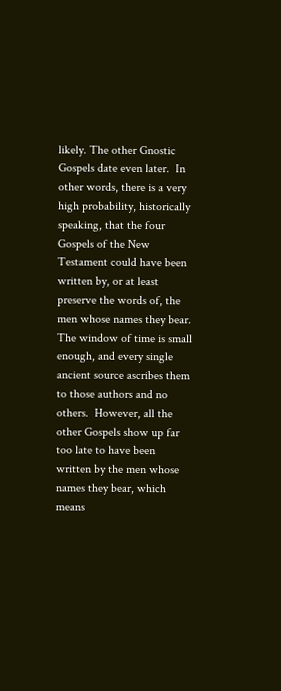likely. The other Gnostic Gospels date even later.  In other words, there is a very high probability, historically speaking, that the four Gospels of the New Testament could have been written by, or at least preserve the words of, the men whose names they bear.  The window of time is small enough, and every single ancient source ascribes them to those authors and no others.  However, all the other Gospels show up far too late to have been written by the men whose names they bear, which means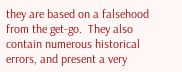they are based on a falsehood from the get-go.  They also contain numerous historical errors, and present a very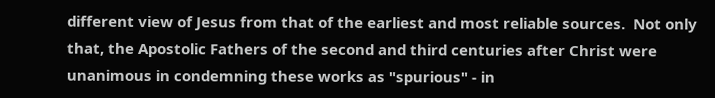different view of Jesus from that of the earliest and most reliable sources.  Not only that, the Apostolic Fathers of the second and third centuries after Christ were unanimous in condemning these works as "spurious" - in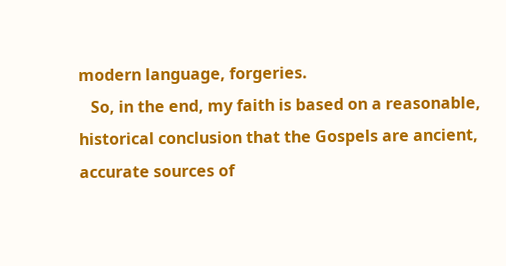modern language, forgeries.
   So, in the end, my faith is based on a reasonable, historical conclusion that the Gospels are ancient, accurate sources of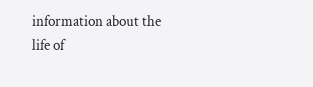information about the life of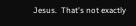Jesus.  That's not exactly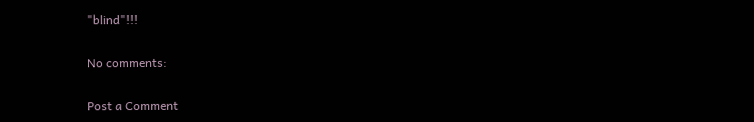"blind"!!!

No comments:

Post a Comment